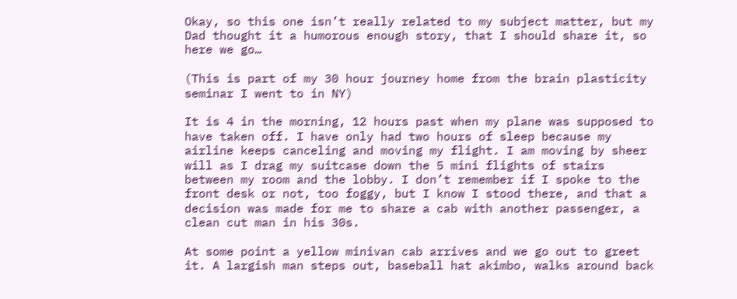Okay, so this one isn’t really related to my subject matter, but my Dad thought it a humorous enough story, that I should share it, so here we go…

(This is part of my 30 hour journey home from the brain plasticity seminar I went to in NY)

It is 4 in the morning, 12 hours past when my plane was supposed to have taken off. I have only had two hours of sleep because my airline keeps canceling and moving my flight. I am moving by sheer will as I drag my suitcase down the 5 mini flights of stairs between my room and the lobby. I don’t remember if I spoke to the front desk or not, too foggy, but I know I stood there, and that a decision was made for me to share a cab with another passenger, a clean cut man in his 30s.

At some point a yellow minivan cab arrives and we go out to greet it. A largish man steps out, baseball hat akimbo, walks around back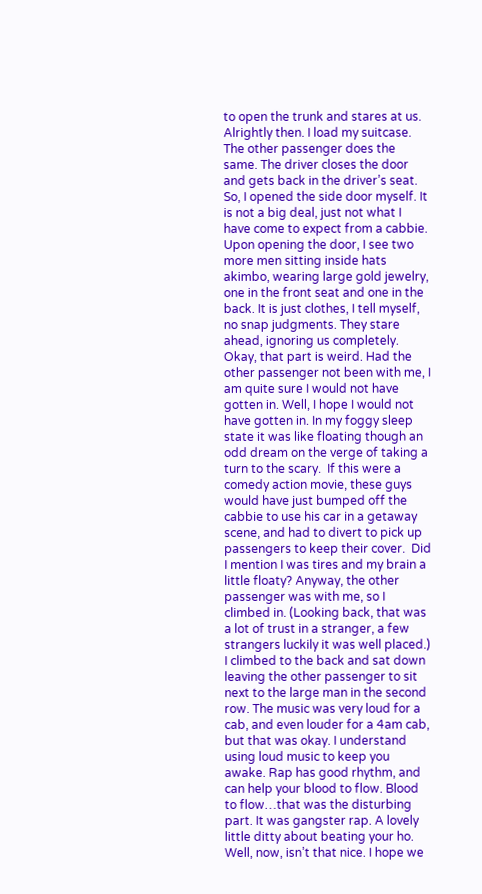to open the trunk and stares at us. Alrightly then. I load my suitcase. The other passenger does the same. The driver closes the door and gets back in the driver’s seat. So, I opened the side door myself. It is not a big deal, just not what I have come to expect from a cabbie. Upon opening the door, I see two more men sitting inside hats akimbo, wearing large gold jewelry, one in the front seat and one in the back. It is just clothes, I tell myself, no snap judgments. They stare ahead, ignoring us completely. Okay, that part is weird. Had the other passenger not been with me, I am quite sure I would not have gotten in. Well, I hope I would not have gotten in. In my foggy sleep state it was like floating though an odd dream on the verge of taking a turn to the scary.  If this were a comedy action movie, these guys would have just bumped off the cabbie to use his car in a getaway scene, and had to divert to pick up passengers to keep their cover.  Did I mention I was tires and my brain a little floaty? Anyway, the other passenger was with me, so I climbed in. (Looking back, that was a lot of trust in a stranger, a few strangers luckily it was well placed.) I climbed to the back and sat down leaving the other passenger to sit next to the large man in the second row. The music was very loud for a cab, and even louder for a 4am cab, but that was okay. I understand using loud music to keep you awake. Rap has good rhythm, and can help your blood to flow. Blood to flow…that was the disturbing part. It was gangster rap. A lovely little ditty about beating your ho. Well, now, isn’t that nice. I hope we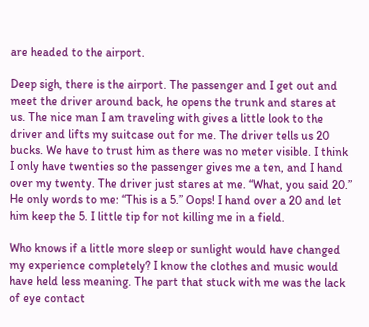are headed to the airport.

Deep sigh, there is the airport. The passenger and I get out and meet the driver around back, he opens the trunk and stares at us. The nice man I am traveling with gives a little look to the driver and lifts my suitcase out for me. The driver tells us 20 bucks. We have to trust him as there was no meter visible. I think I only have twenties so the passenger gives me a ten, and I hand over my twenty. The driver just stares at me. “What, you said 20.” He only words to me: “This is a 5.” Oops! I hand over a 20 and let him keep the 5. I little tip for not killing me in a field.

Who knows if a little more sleep or sunlight would have changed my experience completely? I know the clothes and music would have held less meaning. The part that stuck with me was the lack of eye contact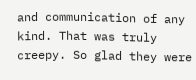and communication of any kind. That was truly creepy. So glad they were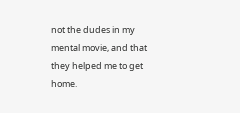not the dudes in my mental movie, and that they helped me to get home.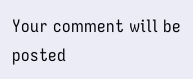Your comment will be posted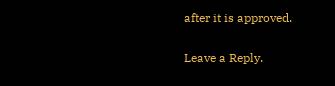after it is approved.

Leave a Reply.